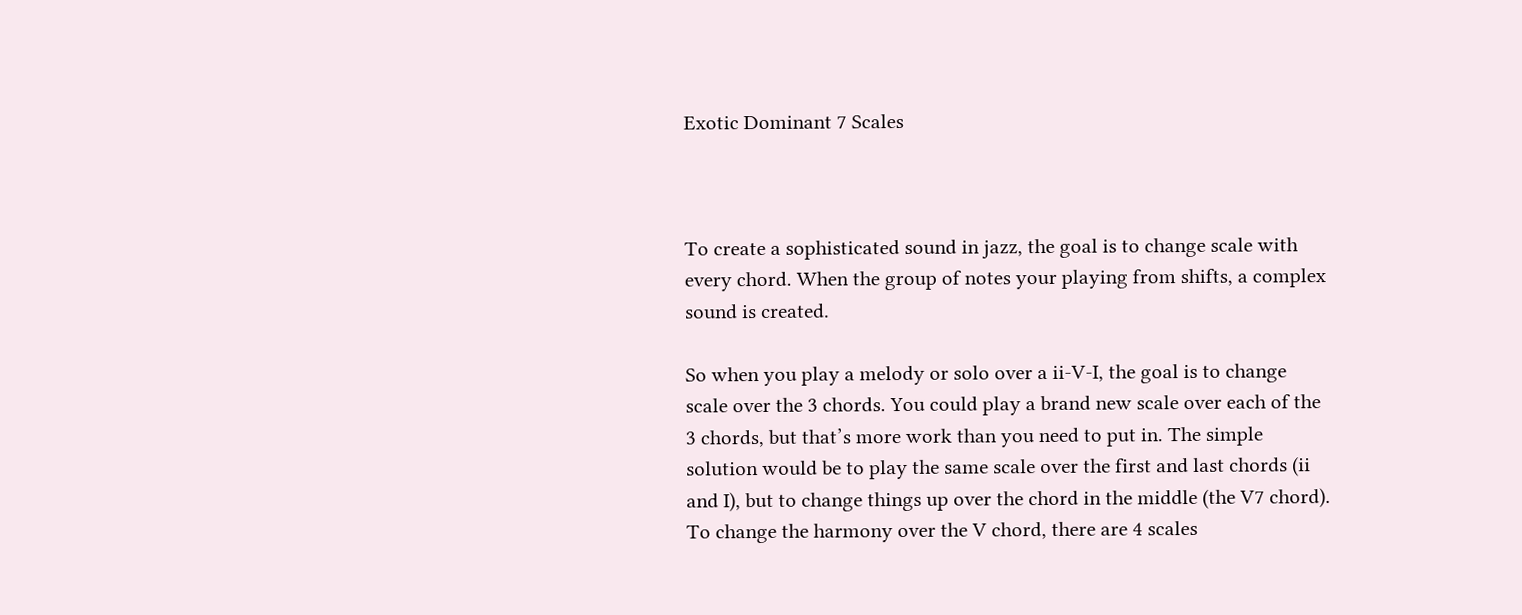Exotic Dominant 7 Scales



To create a sophisticated sound in jazz, the goal is to change scale with every chord. When the group of notes your playing from shifts, a complex sound is created.

So when you play a melody or solo over a ii-V-I, the goal is to change scale over the 3 chords. You could play a brand new scale over each of the 3 chords, but that’s more work than you need to put in. The simple solution would be to play the same scale over the first and last chords (ii and I), but to change things up over the chord in the middle (the V7 chord). To change the harmony over the V chord, there are 4 scales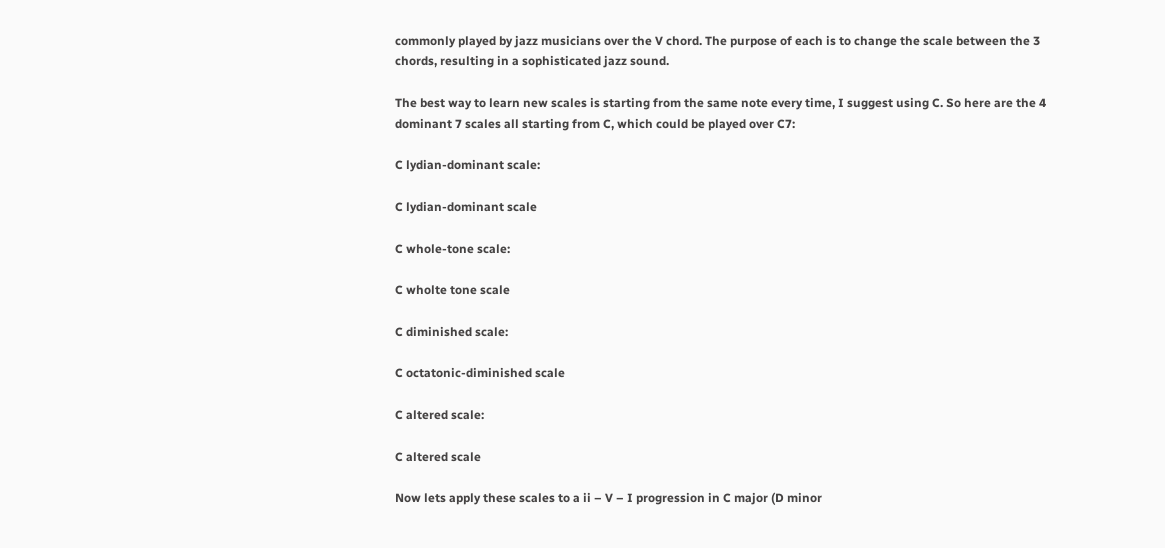commonly played by jazz musicians over the V chord. The purpose of each is to change the scale between the 3 chords, resulting in a sophisticated jazz sound.

The best way to learn new scales is starting from the same note every time, I suggest using C. So here are the 4 dominant 7 scales all starting from C, which could be played over C7:

C lydian-dominant scale:

C lydian-dominant scale

C whole-tone scale:

C wholte tone scale

C diminished scale:

C octatonic-diminished scale

C altered scale:

C altered scale

Now lets apply these scales to a ii – V – I progression in C major (D minor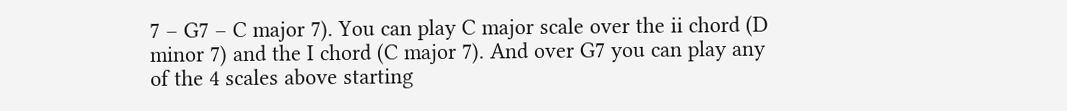7 – G7 – C major 7). You can play C major scale over the ii chord (D minor 7) and the I chord (C major 7). And over G7 you can play any of the 4 scales above starting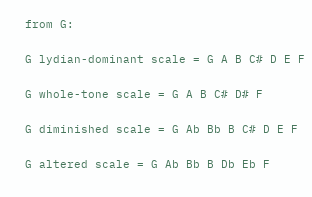from G:

G lydian-dominant scale = G A B C# D E F

G whole-tone scale = G A B C# D# F

G diminished scale = G Ab Bb B C# D E F

G altered scale = G Ab Bb B Db Eb F